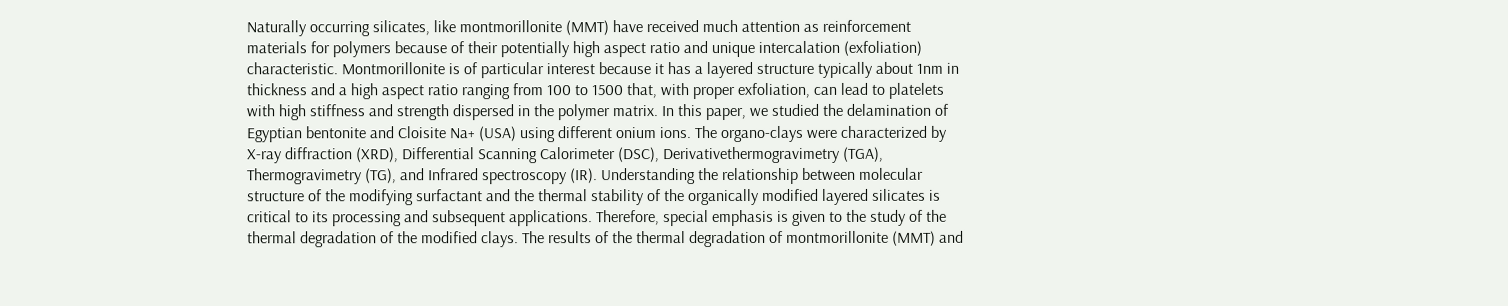Naturally occurring silicates, like montmorillonite (MMT) have received much attention as reinforcement materials for polymers because of their potentially high aspect ratio and unique intercalation (exfoliation) characteristic. Montmorillonite is of particular interest because it has a layered structure typically about 1nm in thickness and a high aspect ratio ranging from 100 to 1500 that, with proper exfoliation, can lead to platelets with high stiffness and strength dispersed in the polymer matrix. In this paper, we studied the delamination of Egyptian bentonite and Cloisite Na+ (USA) using different onium ions. The organo-clays were characterized by X-ray diffraction (XRD), Differential Scanning Calorimeter (DSC), Derivativethermogravimetry (TGA), Thermogravimetry (TG), and Infrared spectroscopy (IR). Understanding the relationship between molecular structure of the modifying surfactant and the thermal stability of the organically modified layered silicates is critical to its processing and subsequent applications. Therefore, special emphasis is given to the study of the thermal degradation of the modified clays. The results of the thermal degradation of montmorillonite (MMT) and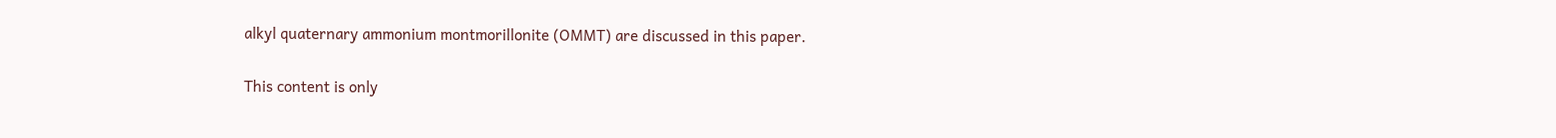alkyl quaternary ammonium montmorillonite (OMMT) are discussed in this paper.

This content is only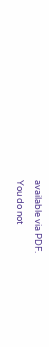available via PDF.
You do not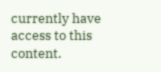currently have access to this content.